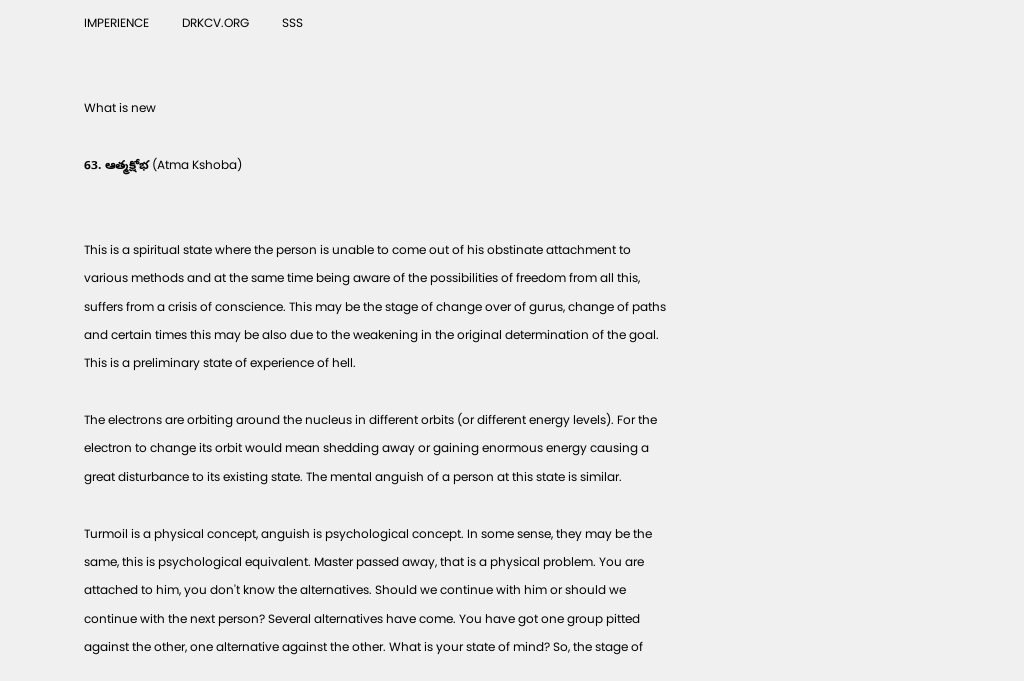IMPERIENCE           DRKCV.ORG           SSS


What is new

63. ఆత్మక్షోభ (Atma Kshoba)


This is a spiritual state where the person is unable to come out of his obstinate attachment to various methods and at the same time being aware of the possibilities of freedom from all this, suffers from a crisis of conscience. This may be the stage of change over of gurus, change of paths and certain times this may be also due to the weakening in the original determination of the goal. This is a preliminary state of experience of hell.

The electrons are orbiting around the nucleus in different orbits (or different energy levels). For the electron to change its orbit would mean shedding away or gaining enormous energy causing a great disturbance to its existing state. The mental anguish of a person at this state is similar.

Turmoil is a physical concept, anguish is psychological concept. In some sense, they may be the same, this is psychological equivalent. Master passed away, that is a physical problem. You are attached to him, you don't know the alternatives. Should we continue with him or should we continue with the next person? Several alternatives have come. You have got one group pitted against the other, one alternative against the other. What is your state of mind? So, the stage of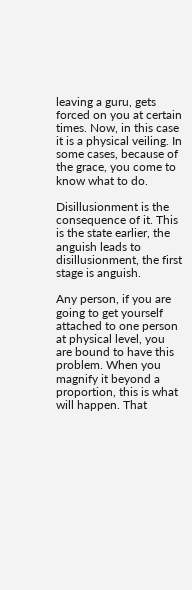leaving a guru, gets forced on you at certain times. Now, in this case it is a physical veiling. In some cases, because of the grace, you come to know what to do.

Disillusionment is the consequence of it. This is the state earlier, the anguish leads to disillusionment, the first stage is anguish.

Any person, if you are going to get yourself attached to one person at physical level, you are bound to have this problem. When you magnify it beyond a proportion, this is what will happen. That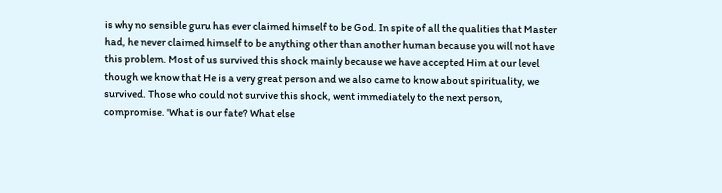is why no sensible guru has ever claimed himself to be God. In spite of all the qualities that Master had, he never claimed himself to be anything other than another human because you will not have this problem. Most of us survived this shock mainly because we have accepted Him at our level though we know that He is a very great person and we also came to know about spirituality, we survived. Those who could not survive this shock, went immediately to the next person, compromise. 'What is our fate? What else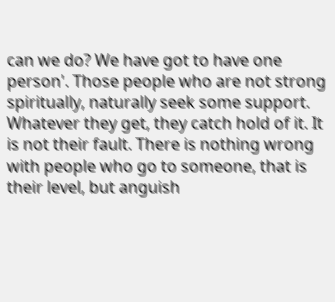can we do? We have got to have one person'. Those people who are not strong spiritually, naturally seek some support. Whatever they get, they catch hold of it. It is not their fault. There is nothing wrong with people who go to someone, that is their level, but anguish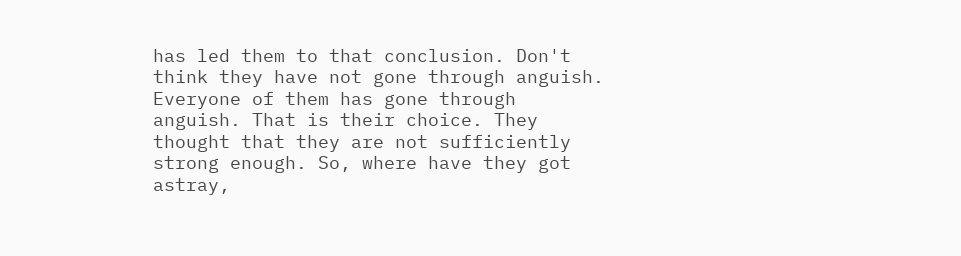has led them to that conclusion. Don't think they have not gone through anguish. Everyone of them has gone through anguish. That is their choice. They thought that they are not sufficiently strong enough. So, where have they got astray,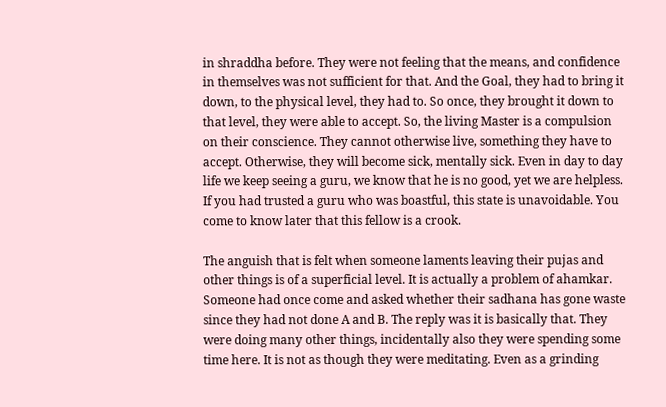in shraddha before. They were not feeling that the means, and confidence in themselves was not sufficient for that. And the Goal, they had to bring it down, to the physical level, they had to. So once, they brought it down to that level, they were able to accept. So, the living Master is a compulsion on their conscience. They cannot otherwise live, something they have to accept. Otherwise, they will become sick, mentally sick. Even in day to day life we keep seeing a guru, we know that he is no good, yet we are helpless. If you had trusted a guru who was boastful, this state is unavoidable. You come to know later that this fellow is a crook.

The anguish that is felt when someone laments leaving their pujas and other things is of a superficial level. It is actually a problem of ahamkar. Someone had once come and asked whether their sadhana has gone waste since they had not done A and B. The reply was it is basically that. They were doing many other things, incidentally also they were spending some time here. It is not as though they were meditating. Even as a grinding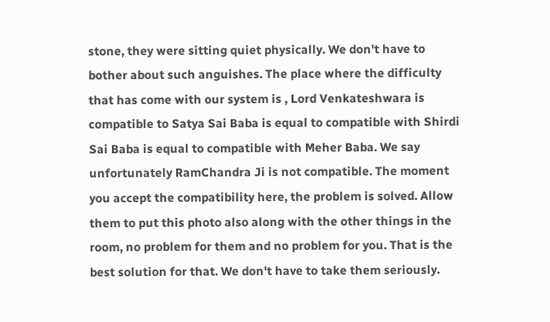stone, they were sitting quiet physically. We don't have to bother about such anguishes. The place where the difficulty that has come with our system is , Lord Venkateshwara is compatible to Satya Sai Baba is equal to compatible with Shirdi Sai Baba is equal to compatible with Meher Baba. We say unfortunately RamChandra Ji is not compatible. The moment you accept the compatibility here, the problem is solved. Allow them to put this photo also along with the other things in the room, no problem for them and no problem for you. That is the best solution for that. We don't have to take them seriously.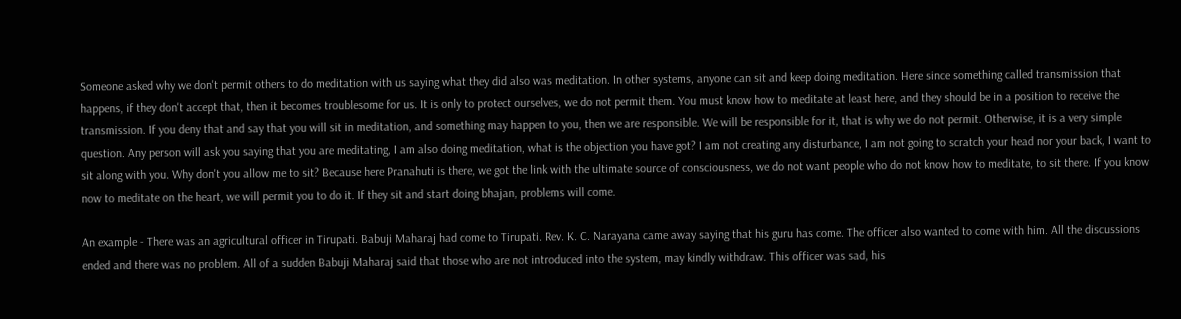Someone asked why we don't permit others to do meditation with us saying what they did also was meditation. In other systems, anyone can sit and keep doing meditation. Here since something called transmission that happens, if they don't accept that, then it becomes troublesome for us. It is only to protect ourselves, we do not permit them. You must know how to meditate at least here, and they should be in a position to receive the transmission. If you deny that and say that you will sit in meditation, and something may happen to you, then we are responsible. We will be responsible for it, that is why we do not permit. Otherwise, it is a very simple question. Any person will ask you saying that you are meditating, I am also doing meditation, what is the objection you have got? I am not creating any disturbance, I am not going to scratch your head nor your back, I want to sit along with you. Why don't you allow me to sit? Because here Pranahuti is there, we got the link with the ultimate source of consciousness, we do not want people who do not know how to meditate, to sit there. If you know now to meditate on the heart, we will permit you to do it. If they sit and start doing bhajan, problems will come.

An example - There was an agricultural officer in Tirupati. Babuji Maharaj had come to Tirupati. Rev. K. C. Narayana came away saying that his guru has come. The officer also wanted to come with him. All the discussions ended and there was no problem. All of a sudden Babuji Maharaj said that those who are not introduced into the system, may kindly withdraw. This officer was sad, his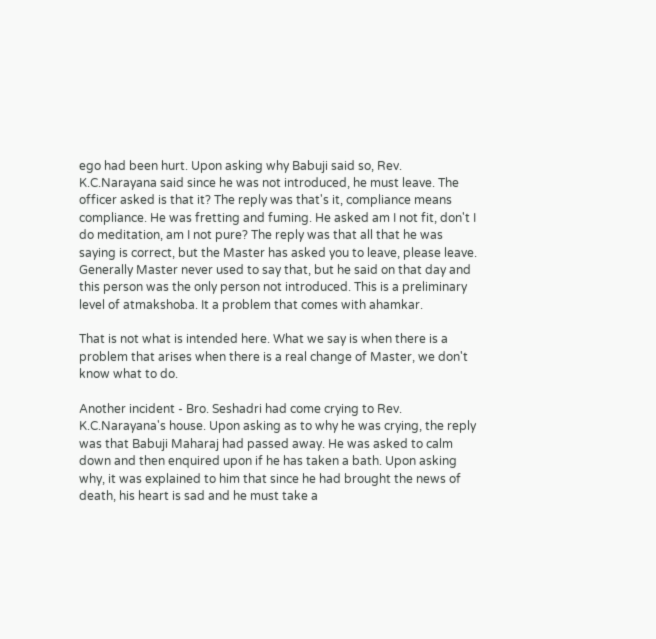ego had been hurt. Upon asking why Babuji said so, Rev. K.C.Narayana said since he was not introduced, he must leave. The officer asked is that it? The reply was that's it, compliance means compliance. He was fretting and fuming. He asked am I not fit, don't I do meditation, am I not pure? The reply was that all that he was saying is correct, but the Master has asked you to leave, please leave. Generally Master never used to say that, but he said on that day and this person was the only person not introduced. This is a preliminary level of atmakshoba. It a problem that comes with ahamkar.

That is not what is intended here. What we say is when there is a problem that arises when there is a real change of Master, we don't know what to do.

Another incident - Bro. Seshadri had come crying to Rev. K.C.Narayana's house. Upon asking as to why he was crying, the reply was that Babuji Maharaj had passed away. He was asked to calm down and then enquired upon if he has taken a bath. Upon asking why, it was explained to him that since he had brought the news of death, his heart is sad and he must take a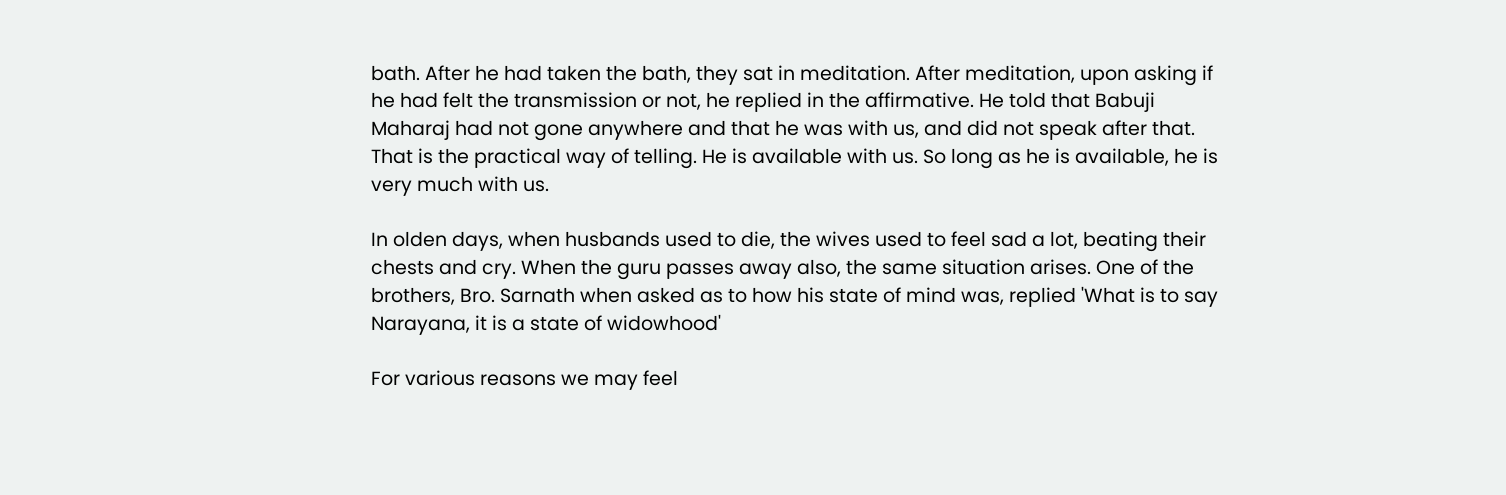bath. After he had taken the bath, they sat in meditation. After meditation, upon asking if he had felt the transmission or not, he replied in the affirmative. He told that Babuji Maharaj had not gone anywhere and that he was with us, and did not speak after that. That is the practical way of telling. He is available with us. So long as he is available, he is very much with us.

In olden days, when husbands used to die, the wives used to feel sad a lot, beating their chests and cry. When the guru passes away also, the same situation arises. One of the brothers, Bro. Sarnath when asked as to how his state of mind was, replied 'What is to say Narayana, it is a state of widowhood'

For various reasons we may feel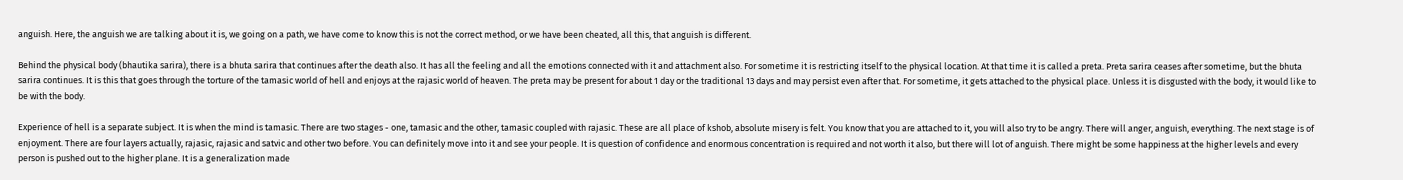anguish. Here, the anguish we are talking about it is, we going on a path, we have come to know this is not the correct method, or we have been cheated, all this, that anguish is different.

Behind the physical body (bhautika sarira), there is a bhuta sarira that continues after the death also. It has all the feeling and all the emotions connected with it and attachment also. For sometime it is restricting itself to the physical location. At that time it is called a preta. Preta sarira ceases after sometime, but the bhuta sarira continues. It is this that goes through the torture of the tamasic world of hell and enjoys at the rajasic world of heaven. The preta may be present for about 1 day or the traditional 13 days and may persist even after that. For sometime, it gets attached to the physical place. Unless it is disgusted with the body, it would like to be with the body.

Experience of hell is a separate subject. It is when the mind is tamasic. There are two stages - one, tamasic and the other, tamasic coupled with rajasic. These are all place of kshob, absolute misery is felt. You know that you are attached to it, you will also try to be angry. There will anger, anguish, everything. The next stage is of enjoyment. There are four layers actually, rajasic, rajasic and satvic and other two before. You can definitely move into it and see your people. It is question of confidence and enormous concentration is required and not worth it also, but there will lot of anguish. There might be some happiness at the higher levels and every person is pushed out to the higher plane. It is a generalization made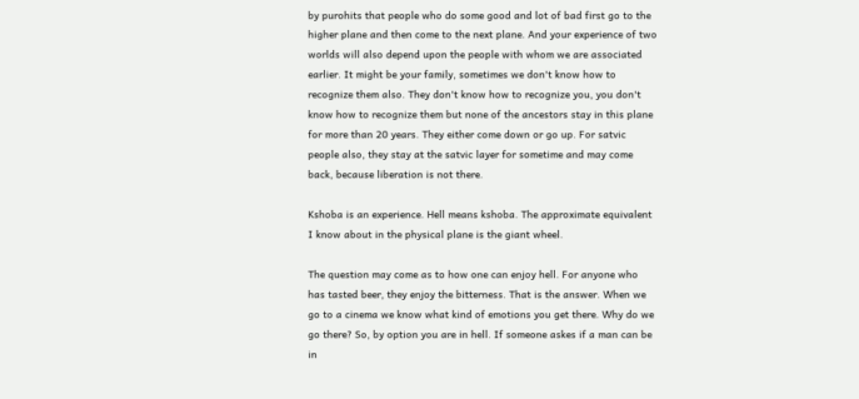by purohits that people who do some good and lot of bad first go to the higher plane and then come to the next plane. And your experience of two worlds will also depend upon the people with whom we are associated earlier. It might be your family, sometimes we don't know how to recognize them also. They don't know how to recognize you, you don't know how to recognize them but none of the ancestors stay in this plane for more than 20 years. They either come down or go up. For satvic people also, they stay at the satvic layer for sometime and may come back, because liberation is not there.

Kshoba is an experience. Hell means kshoba. The approximate equivalent I know about in the physical plane is the giant wheel.

The question may come as to how one can enjoy hell. For anyone who has tasted beer, they enjoy the bitterness. That is the answer. When we go to a cinema we know what kind of emotions you get there. Why do we go there? So, by option you are in hell. If someone askes if a man can be in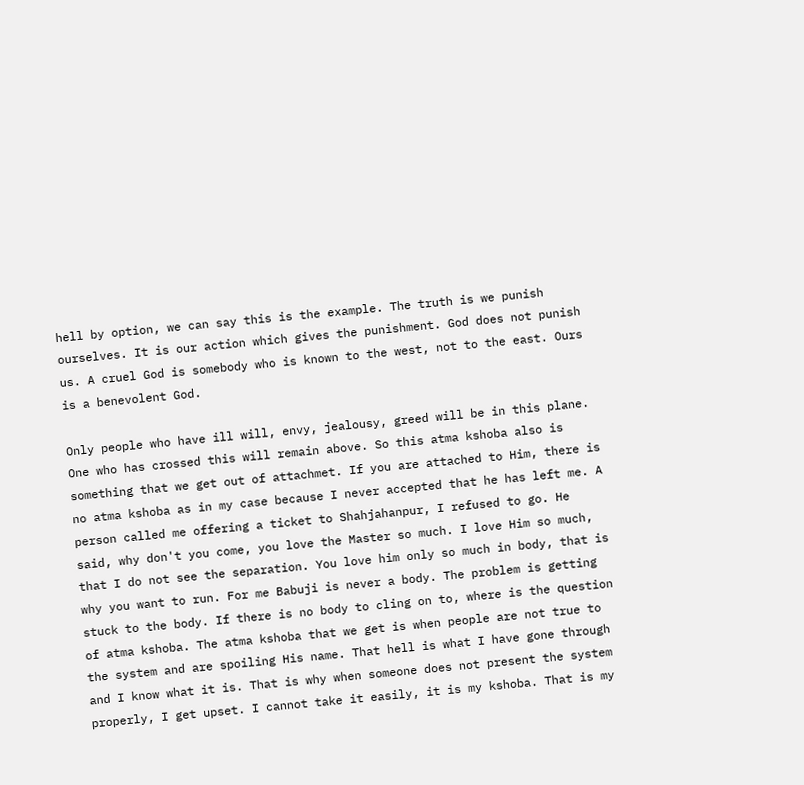hell by option, we can say this is the example. The truth is we punish ourselves. It is our action which gives the punishment. God does not punish us. A cruel God is somebody who is known to the west, not to the east. Ours is a benevolent God.

Only people who have ill will, envy, jealousy, greed will be in this plane. One who has crossed this will remain above. So this atma kshoba also is something that we get out of attachmet. If you are attached to Him, there is no atma kshoba as in my case because I never accepted that he has left me. A person called me offering a ticket to Shahjahanpur, I refused to go. He said, why don't you come, you love the Master so much. I love Him so much, that I do not see the separation. You love him only so much in body, that is why you want to run. For me Babuji is never a body. The problem is getting stuck to the body. If there is no body to cling on to, where is the question of atma kshoba. The atma kshoba that we get is when people are not true to the system and are spoiling His name. That hell is what I have gone through and I know what it is. That is why when someone does not present the system properly, I get upset. I cannot take it easily, it is my kshoba. That is my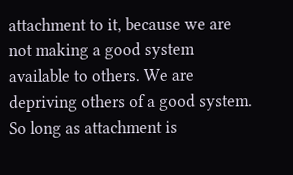attachment to it, because we are not making a good system available to others. We are depriving others of a good system. So long as attachment is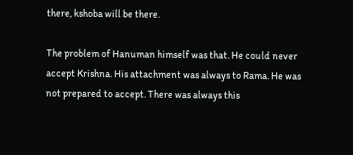there, kshoba will be there.

The problem of Hanuman himself was that. He could never accept Krishna. His attachment was always to Rama. He was not prepared to accept. There was always this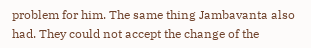problem for him. The same thing Jambavanta also had. They could not accept the change of the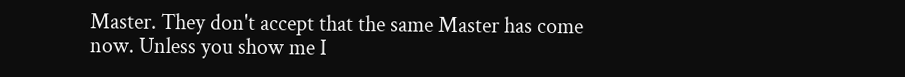Master. They don't accept that the same Master has come now. Unless you show me I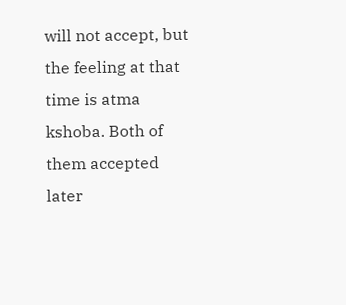will not accept, but the feeling at that time is atma kshoba. Both of them accepted later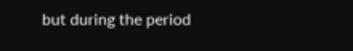but during the period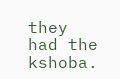they had the kshoba.